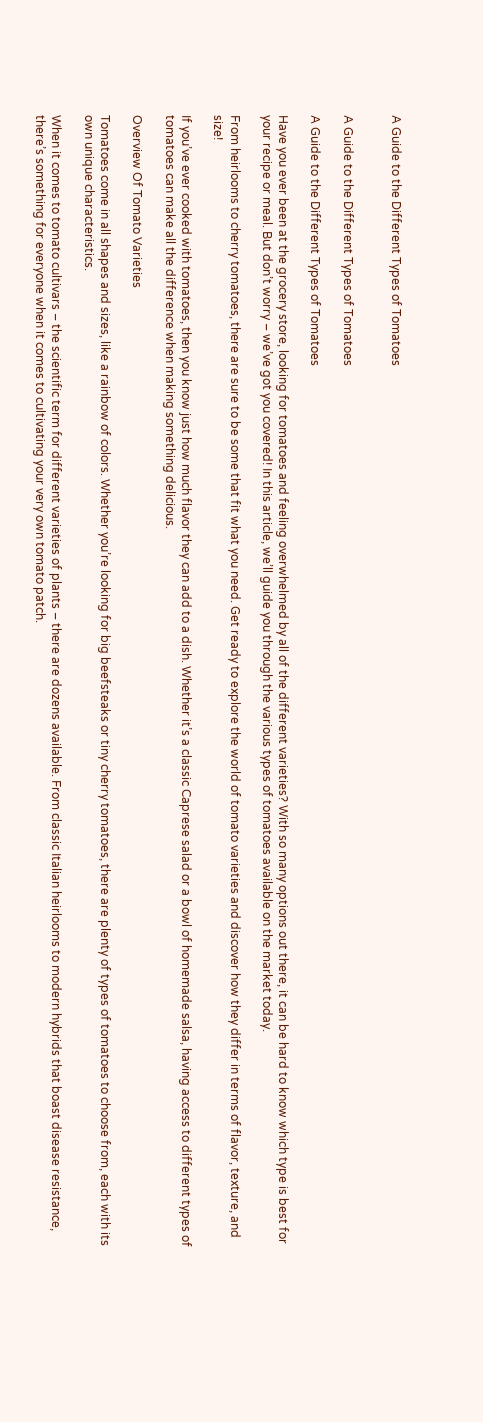A Guide to the Different Types of Tomatoes


A Guide to the Different Types of Tomatoes

A Guide to the Different Types of Tomatoes

Have you ever been at the grocery store, looking for tomatoes and feeling overwhelmed by all of the different varieties? With so many options out there, it can be hard to know which type is best for your recipe or meal. But don’t worry – we’ve got you covered! In this article, we’ll guide you through the various types of tomatoes available on the market today.

From heirlooms to cherry tomatoes, there are sure to be some that fit what you need. Get ready to explore the world of tomato varieties and discover how they differ in terms of flavor, texture, and size!

If you’ve ever cooked with tomatoes, then you know just how much flavor they can add to a dish. Whether it’s a classic Caprese salad or a bowl of homemade salsa, having access to different types of tomatoes can make all the difference when making something delicious.

Overview Of Tomato Varieties

Tomatoes come in all shapes and sizes, like a rainbow of colors. Whether you’re looking for big beefsteaks or tiny cherry tomatoes, there are plenty of types of tomatoes to choose from, each with its own unique characteristics.

When it comes to tomato cultivars – the scientific term for different varieties of plants – there are dozens available. From classic Italian heirlooms to modern hybrids that boast disease resistance, there’s something for everyone when it comes to cultivating your very own tomato patch.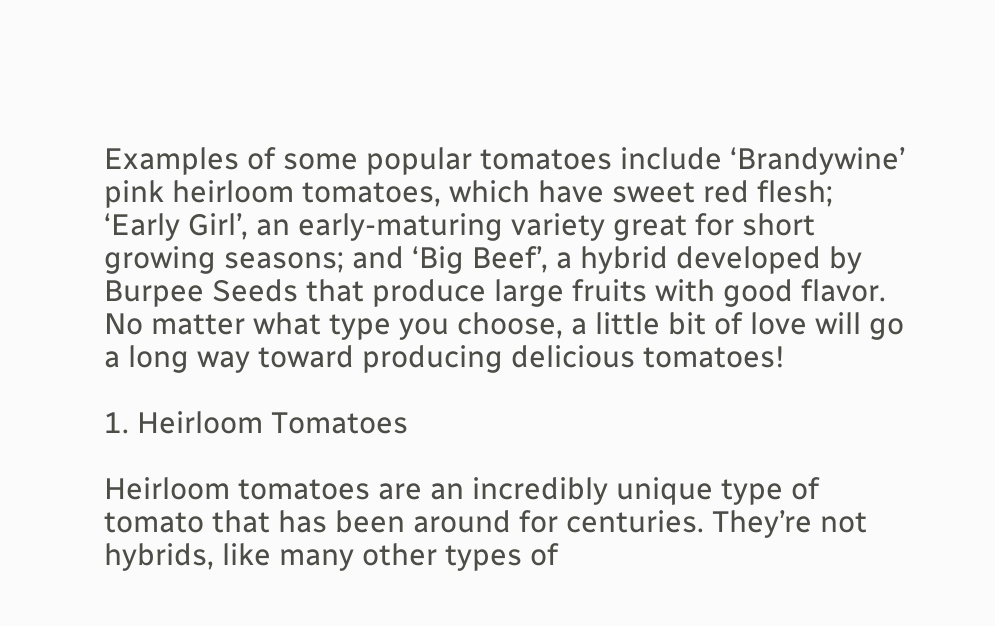Examples of some popular tomatoes include ‘Brandywine’ pink heirloom tomatoes, which have sweet red flesh; ‘Early Girl’, an early-maturing variety great for short growing seasons; and ‘Big Beef’, a hybrid developed by Burpee Seeds that produce large fruits with good flavor. No matter what type you choose, a little bit of love will go a long way toward producing delicious tomatoes!

1. Heirloom Tomatoes

Heirloom tomatoes are an incredibly unique type of tomato that has been around for centuries. They’re not hybrids, like many other types of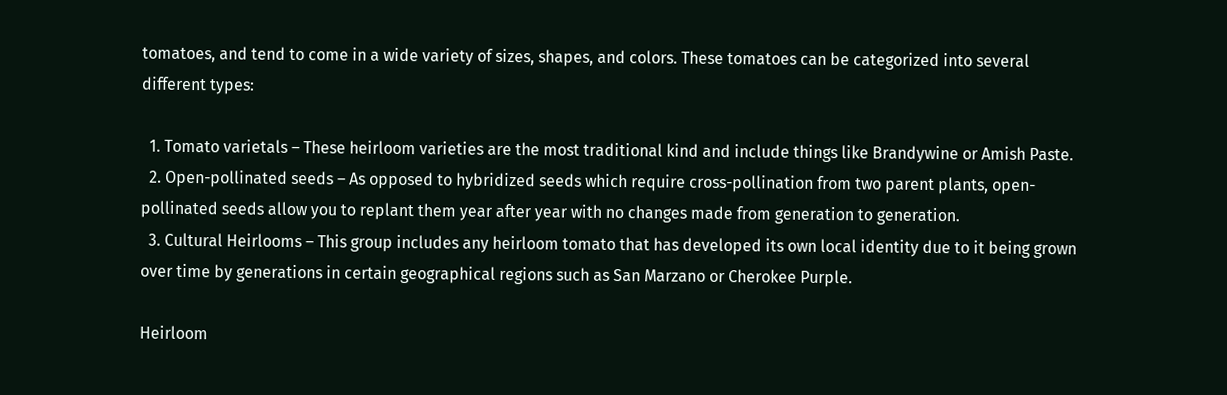tomatoes, and tend to come in a wide variety of sizes, shapes, and colors. These tomatoes can be categorized into several different types:

  1. Tomato varietals – These heirloom varieties are the most traditional kind and include things like Brandywine or Amish Paste.
  2. Open-pollinated seeds – As opposed to hybridized seeds which require cross-pollination from two parent plants, open-pollinated seeds allow you to replant them year after year with no changes made from generation to generation.
  3. Cultural Heirlooms – This group includes any heirloom tomato that has developed its own local identity due to it being grown over time by generations in certain geographical regions such as San Marzano or Cherokee Purple.

Heirloom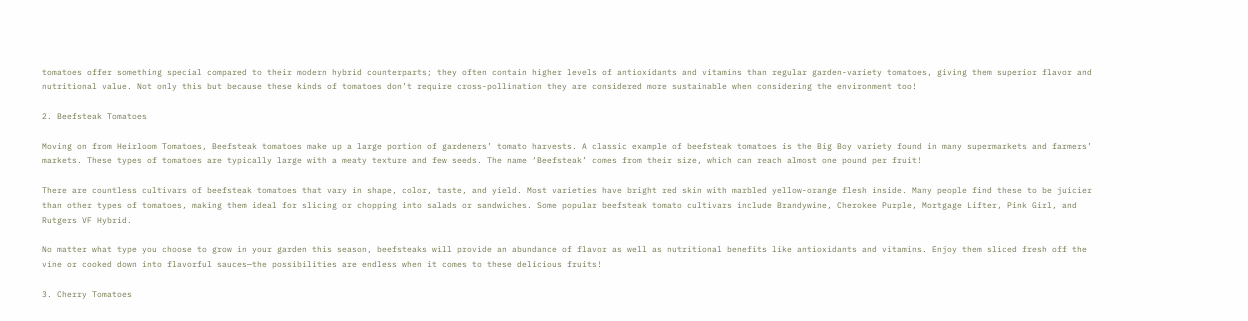tomatoes offer something special compared to their modern hybrid counterparts; they often contain higher levels of antioxidants and vitamins than regular garden-variety tomatoes, giving them superior flavor and nutritional value. Not only this but because these kinds of tomatoes don’t require cross-pollination they are considered more sustainable when considering the environment too!

2. Beefsteak Tomatoes

Moving on from Heirloom Tomatoes, Beefsteak tomatoes make up a large portion of gardeners’ tomato harvests. A classic example of beefsteak tomatoes is the Big Boy variety found in many supermarkets and farmers’ markets. These types of tomatoes are typically large with a meaty texture and few seeds. The name ‘Beefsteak’ comes from their size, which can reach almost one pound per fruit!

There are countless cultivars of beefsteak tomatoes that vary in shape, color, taste, and yield. Most varieties have bright red skin with marbled yellow-orange flesh inside. Many people find these to be juicier than other types of tomatoes, making them ideal for slicing or chopping into salads or sandwiches. Some popular beefsteak tomato cultivars include Brandywine, Cherokee Purple, Mortgage Lifter, Pink Girl, and Rutgers VF Hybrid.

No matter what type you choose to grow in your garden this season, beefsteaks will provide an abundance of flavor as well as nutritional benefits like antioxidants and vitamins. Enjoy them sliced fresh off the vine or cooked down into flavorful sauces—the possibilities are endless when it comes to these delicious fruits!

3. Cherry Tomatoes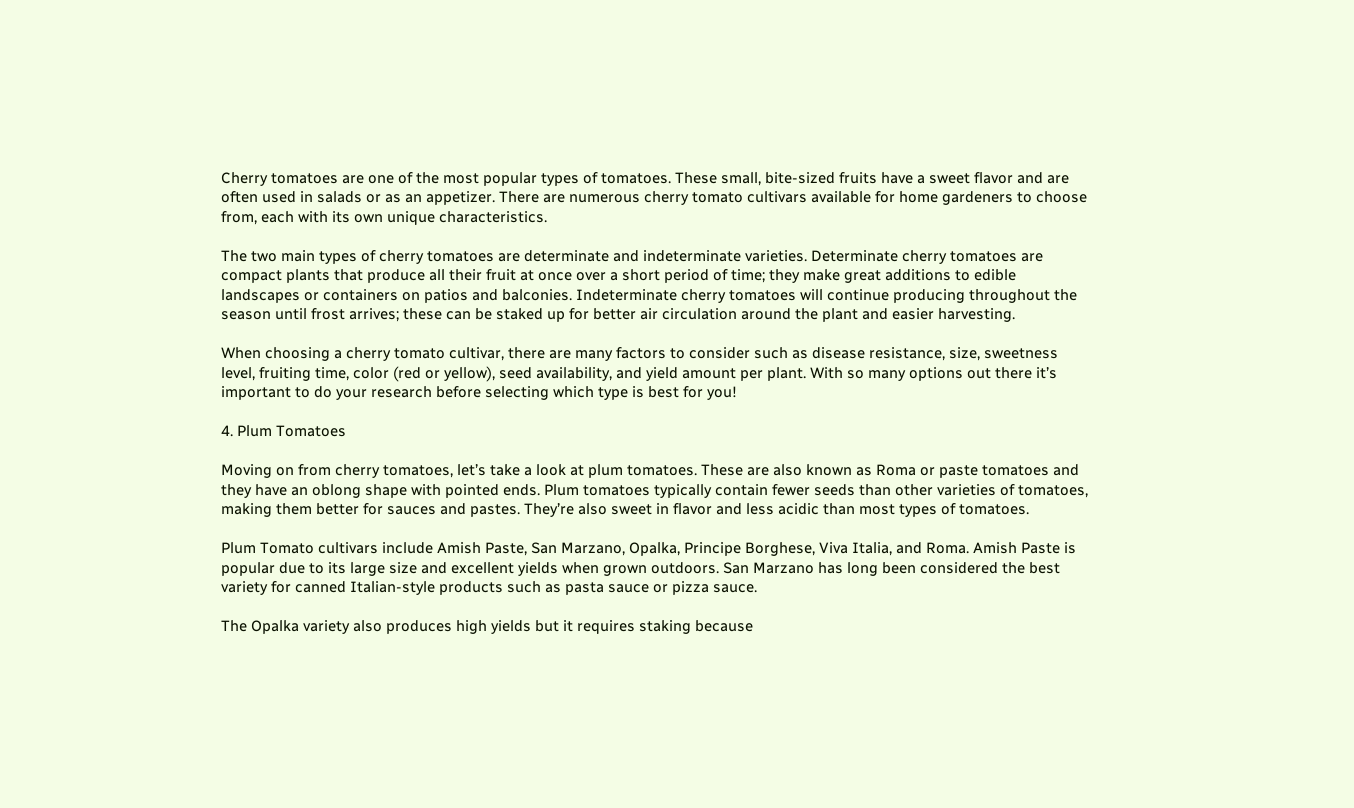Cherry tomatoes are one of the most popular types of tomatoes. These small, bite-sized fruits have a sweet flavor and are often used in salads or as an appetizer. There are numerous cherry tomato cultivars available for home gardeners to choose from, each with its own unique characteristics.

The two main types of cherry tomatoes are determinate and indeterminate varieties. Determinate cherry tomatoes are compact plants that produce all their fruit at once over a short period of time; they make great additions to edible landscapes or containers on patios and balconies. Indeterminate cherry tomatoes will continue producing throughout the season until frost arrives; these can be staked up for better air circulation around the plant and easier harvesting.

When choosing a cherry tomato cultivar, there are many factors to consider such as disease resistance, size, sweetness level, fruiting time, color (red or yellow), seed availability, and yield amount per plant. With so many options out there it’s important to do your research before selecting which type is best for you!

4. Plum Tomatoes

Moving on from cherry tomatoes, let’s take a look at plum tomatoes. These are also known as Roma or paste tomatoes and they have an oblong shape with pointed ends. Plum tomatoes typically contain fewer seeds than other varieties of tomatoes, making them better for sauces and pastes. They’re also sweet in flavor and less acidic than most types of tomatoes.

Plum Tomato cultivars include Amish Paste, San Marzano, Opalka, Principe Borghese, Viva Italia, and Roma. Amish Paste is popular due to its large size and excellent yields when grown outdoors. San Marzano has long been considered the best variety for canned Italian-style products such as pasta sauce or pizza sauce.

The Opalka variety also produces high yields but it requires staking because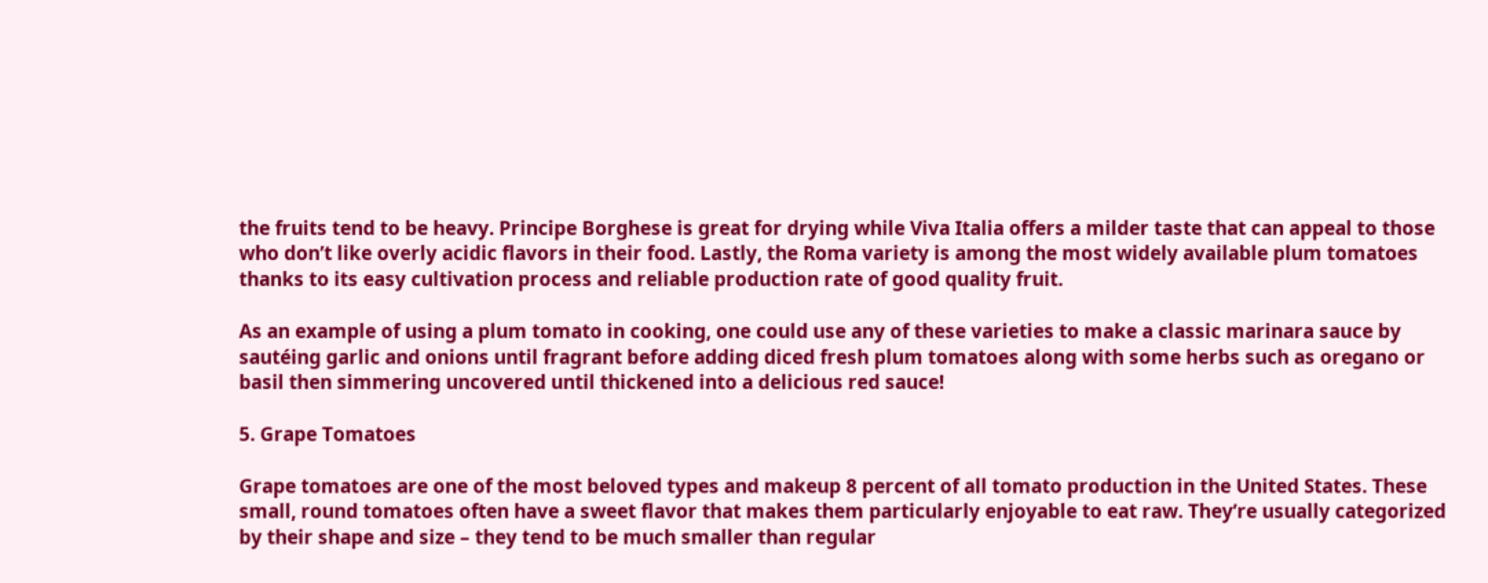the fruits tend to be heavy. Principe Borghese is great for drying while Viva Italia offers a milder taste that can appeal to those who don’t like overly acidic flavors in their food. Lastly, the Roma variety is among the most widely available plum tomatoes thanks to its easy cultivation process and reliable production rate of good quality fruit.

As an example of using a plum tomato in cooking, one could use any of these varieties to make a classic marinara sauce by sautéing garlic and onions until fragrant before adding diced fresh plum tomatoes along with some herbs such as oregano or basil then simmering uncovered until thickened into a delicious red sauce!

5. Grape Tomatoes

Grape tomatoes are one of the most beloved types and makeup 8 percent of all tomato production in the United States. These small, round tomatoes often have a sweet flavor that makes them particularly enjoyable to eat raw. They’re usually categorized by their shape and size – they tend to be much smaller than regular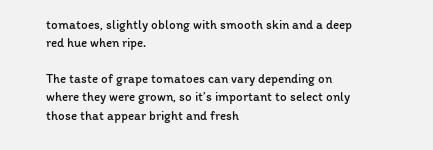tomatoes, slightly oblong with smooth skin and a deep red hue when ripe.

The taste of grape tomatoes can vary depending on where they were grown, so it’s important to select only those that appear bright and fresh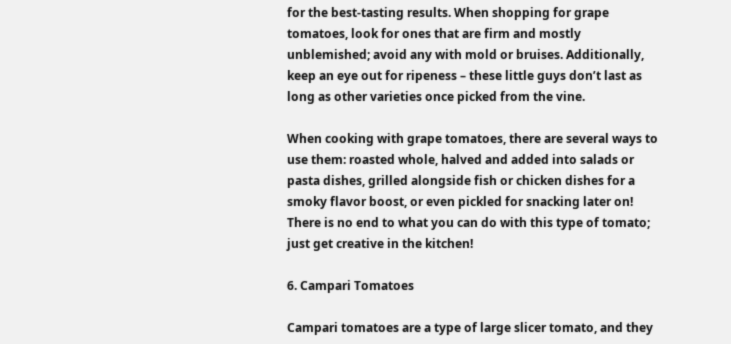for the best-tasting results. When shopping for grape tomatoes, look for ones that are firm and mostly unblemished; avoid any with mold or bruises. Additionally, keep an eye out for ripeness – these little guys don’t last as long as other varieties once picked from the vine.

When cooking with grape tomatoes, there are several ways to use them: roasted whole, halved and added into salads or pasta dishes, grilled alongside fish or chicken dishes for a smoky flavor boost, or even pickled for snacking later on! There is no end to what you can do with this type of tomato; just get creative in the kitchen!

6. Campari Tomatoes

Campari tomatoes are a type of large slicer tomato, and they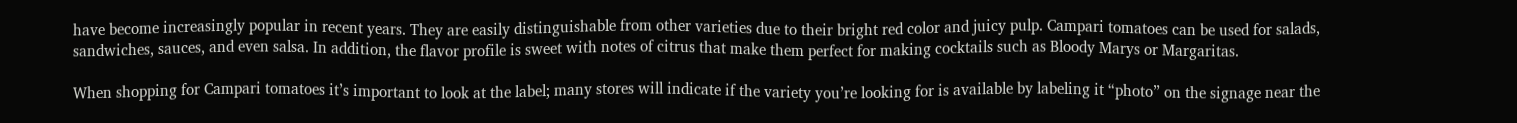have become increasingly popular in recent years. They are easily distinguishable from other varieties due to their bright red color and juicy pulp. Campari tomatoes can be used for salads, sandwiches, sauces, and even salsa. In addition, the flavor profile is sweet with notes of citrus that make them perfect for making cocktails such as Bloody Marys or Margaritas.

When shopping for Campari tomatoes it’s important to look at the label; many stores will indicate if the variety you’re looking for is available by labeling it “photo” on the signage near the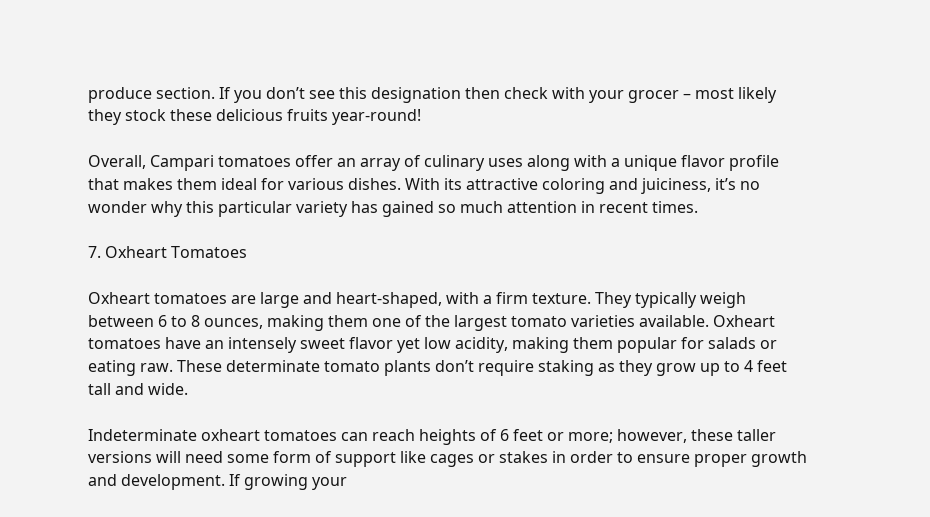produce section. If you don’t see this designation then check with your grocer – most likely they stock these delicious fruits year-round!

Overall, Campari tomatoes offer an array of culinary uses along with a unique flavor profile that makes them ideal for various dishes. With its attractive coloring and juiciness, it’s no wonder why this particular variety has gained so much attention in recent times.

7. Oxheart Tomatoes

Oxheart tomatoes are large and heart-shaped, with a firm texture. They typically weigh between 6 to 8 ounces, making them one of the largest tomato varieties available. Oxheart tomatoes have an intensely sweet flavor yet low acidity, making them popular for salads or eating raw. These determinate tomato plants don’t require staking as they grow up to 4 feet tall and wide.

Indeterminate oxheart tomatoes can reach heights of 6 feet or more; however, these taller versions will need some form of support like cages or stakes in order to ensure proper growth and development. If growing your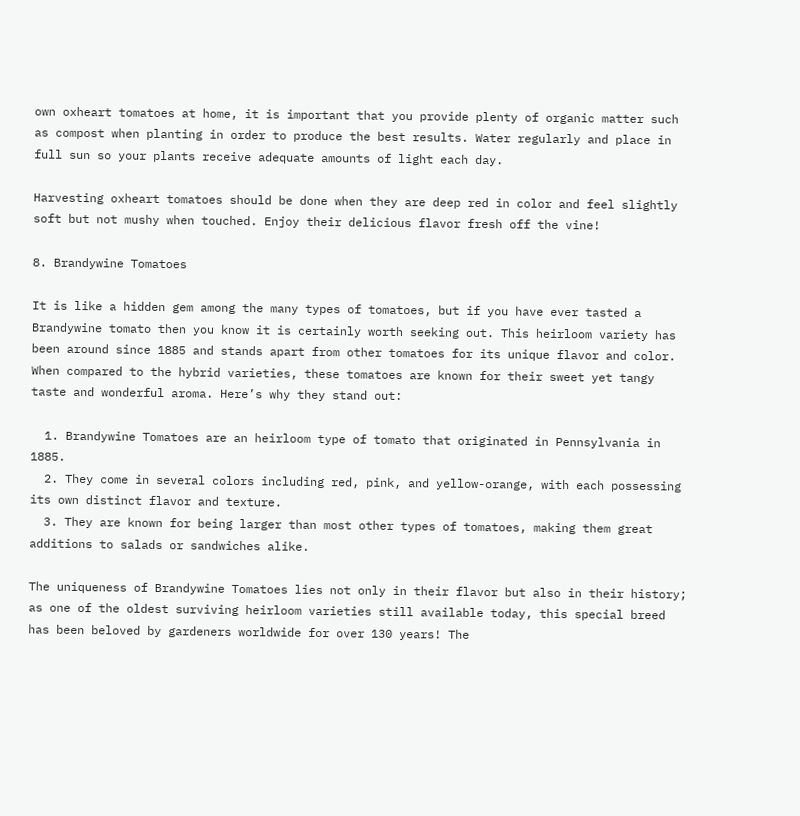own oxheart tomatoes at home, it is important that you provide plenty of organic matter such as compost when planting in order to produce the best results. Water regularly and place in full sun so your plants receive adequate amounts of light each day.

Harvesting oxheart tomatoes should be done when they are deep red in color and feel slightly soft but not mushy when touched. Enjoy their delicious flavor fresh off the vine!

8. Brandywine Tomatoes

It is like a hidden gem among the many types of tomatoes, but if you have ever tasted a Brandywine tomato then you know it is certainly worth seeking out. This heirloom variety has been around since 1885 and stands apart from other tomatoes for its unique flavor and color. When compared to the hybrid varieties, these tomatoes are known for their sweet yet tangy taste and wonderful aroma. Here’s why they stand out:

  1. Brandywine Tomatoes are an heirloom type of tomato that originated in Pennsylvania in 1885.
  2. They come in several colors including red, pink, and yellow-orange, with each possessing its own distinct flavor and texture.
  3. They are known for being larger than most other types of tomatoes, making them great additions to salads or sandwiches alike.

The uniqueness of Brandywine Tomatoes lies not only in their flavor but also in their history; as one of the oldest surviving heirloom varieties still available today, this special breed has been beloved by gardeners worldwide for over 130 years! The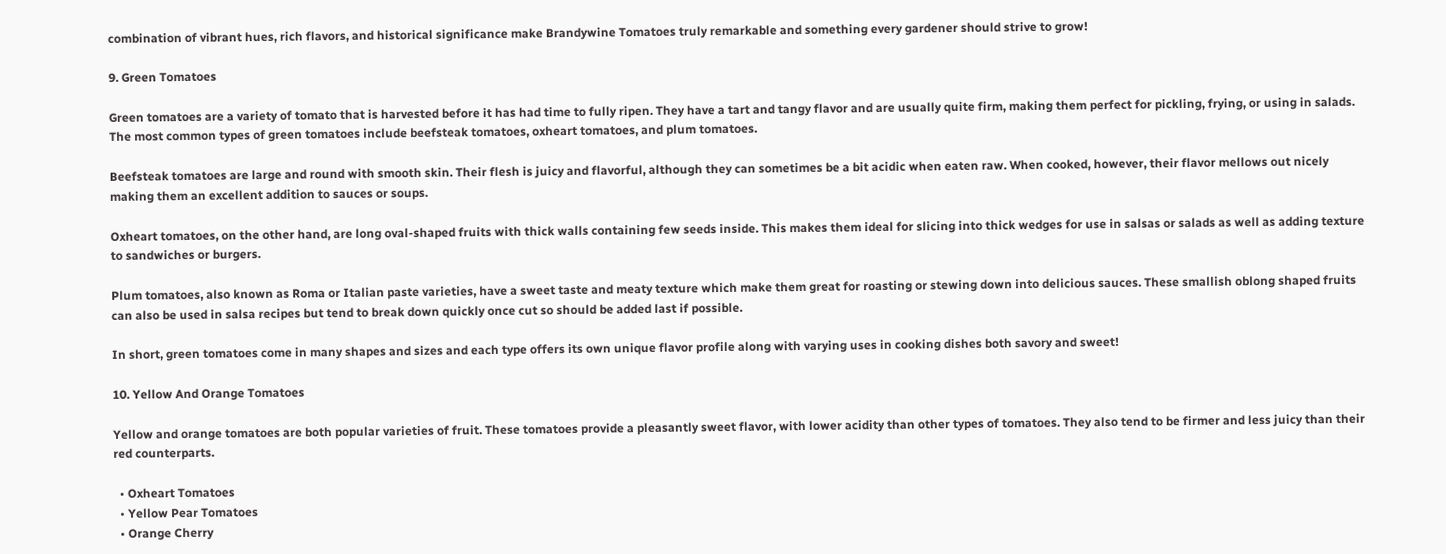combination of vibrant hues, rich flavors, and historical significance make Brandywine Tomatoes truly remarkable and something every gardener should strive to grow!

9. Green Tomatoes

Green tomatoes are a variety of tomato that is harvested before it has had time to fully ripen. They have a tart and tangy flavor and are usually quite firm, making them perfect for pickling, frying, or using in salads. The most common types of green tomatoes include beefsteak tomatoes, oxheart tomatoes, and plum tomatoes.

Beefsteak tomatoes are large and round with smooth skin. Their flesh is juicy and flavorful, although they can sometimes be a bit acidic when eaten raw. When cooked, however, their flavor mellows out nicely making them an excellent addition to sauces or soups.

Oxheart tomatoes, on the other hand, are long oval-shaped fruits with thick walls containing few seeds inside. This makes them ideal for slicing into thick wedges for use in salsas or salads as well as adding texture to sandwiches or burgers.

Plum tomatoes, also known as Roma or Italian paste varieties, have a sweet taste and meaty texture which make them great for roasting or stewing down into delicious sauces. These smallish oblong shaped fruits can also be used in salsa recipes but tend to break down quickly once cut so should be added last if possible.

In short, green tomatoes come in many shapes and sizes and each type offers its own unique flavor profile along with varying uses in cooking dishes both savory and sweet!

10. Yellow And Orange Tomatoes

Yellow and orange tomatoes are both popular varieties of fruit. These tomatoes provide a pleasantly sweet flavor, with lower acidity than other types of tomatoes. They also tend to be firmer and less juicy than their red counterparts.

  • Oxheart Tomatoes
  • Yellow Pear Tomatoes
  • Orange Cherry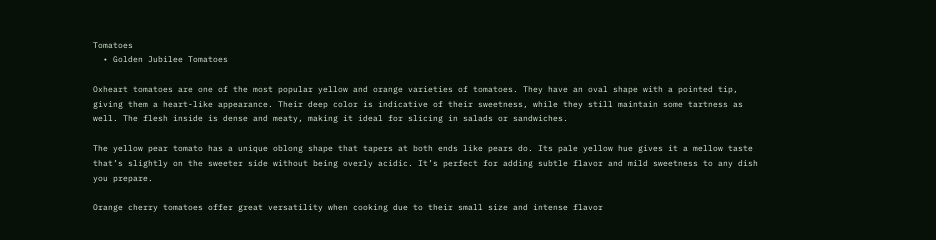Tomatoes
  • Golden Jubilee Tomatoes

Oxheart tomatoes are one of the most popular yellow and orange varieties of tomatoes. They have an oval shape with a pointed tip, giving them a heart-like appearance. Their deep color is indicative of their sweetness, while they still maintain some tartness as well. The flesh inside is dense and meaty, making it ideal for slicing in salads or sandwiches.

The yellow pear tomato has a unique oblong shape that tapers at both ends like pears do. Its pale yellow hue gives it a mellow taste that’s slightly on the sweeter side without being overly acidic. It’s perfect for adding subtle flavor and mild sweetness to any dish you prepare.

Orange cherry tomatoes offer great versatility when cooking due to their small size and intense flavor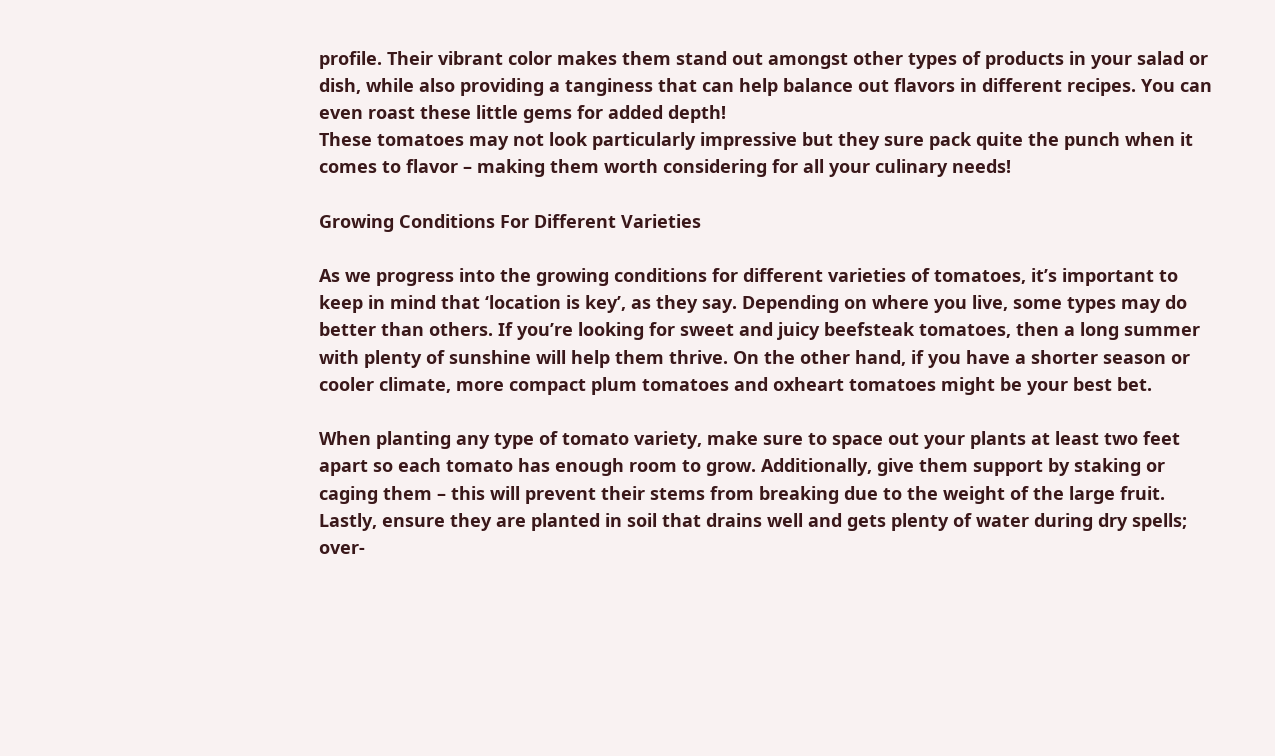profile. Their vibrant color makes them stand out amongst other types of products in your salad or dish, while also providing a tanginess that can help balance out flavors in different recipes. You can even roast these little gems for added depth!
These tomatoes may not look particularly impressive but they sure pack quite the punch when it comes to flavor – making them worth considering for all your culinary needs!

Growing Conditions For Different Varieties

As we progress into the growing conditions for different varieties of tomatoes, it’s important to keep in mind that ‘location is key’, as they say. Depending on where you live, some types may do better than others. If you’re looking for sweet and juicy beefsteak tomatoes, then a long summer with plenty of sunshine will help them thrive. On the other hand, if you have a shorter season or cooler climate, more compact plum tomatoes and oxheart tomatoes might be your best bet.

When planting any type of tomato variety, make sure to space out your plants at least two feet apart so each tomato has enough room to grow. Additionally, give them support by staking or caging them – this will prevent their stems from breaking due to the weight of the large fruit. Lastly, ensure they are planted in soil that drains well and gets plenty of water during dry spells; over-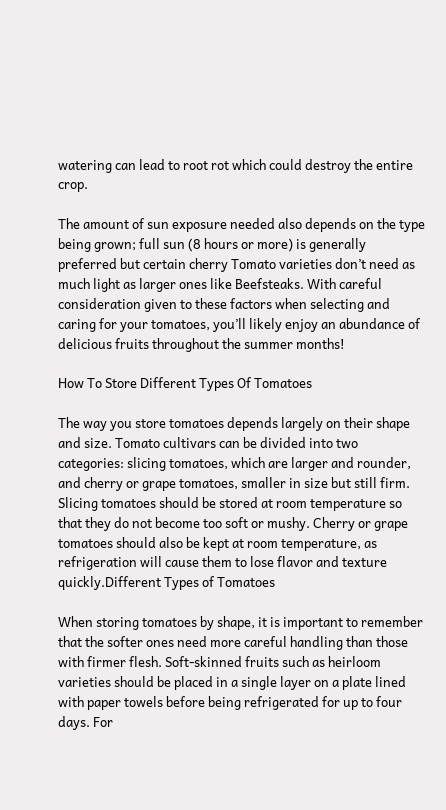watering can lead to root rot which could destroy the entire crop.

The amount of sun exposure needed also depends on the type being grown; full sun (8 hours or more) is generally preferred but certain cherry Tomato varieties don’t need as much light as larger ones like Beefsteaks. With careful consideration given to these factors when selecting and caring for your tomatoes, you’ll likely enjoy an abundance of delicious fruits throughout the summer months!

How To Store Different Types Of Tomatoes

The way you store tomatoes depends largely on their shape and size. Tomato cultivars can be divided into two categories: slicing tomatoes, which are larger and rounder, and cherry or grape tomatoes, smaller in size but still firm. Slicing tomatoes should be stored at room temperature so that they do not become too soft or mushy. Cherry or grape tomatoes should also be kept at room temperature, as refrigeration will cause them to lose flavor and texture quickly.Different Types of Tomatoes

When storing tomatoes by shape, it is important to remember that the softer ones need more careful handling than those with firmer flesh. Soft-skinned fruits such as heirloom varieties should be placed in a single layer on a plate lined with paper towels before being refrigerated for up to four days. For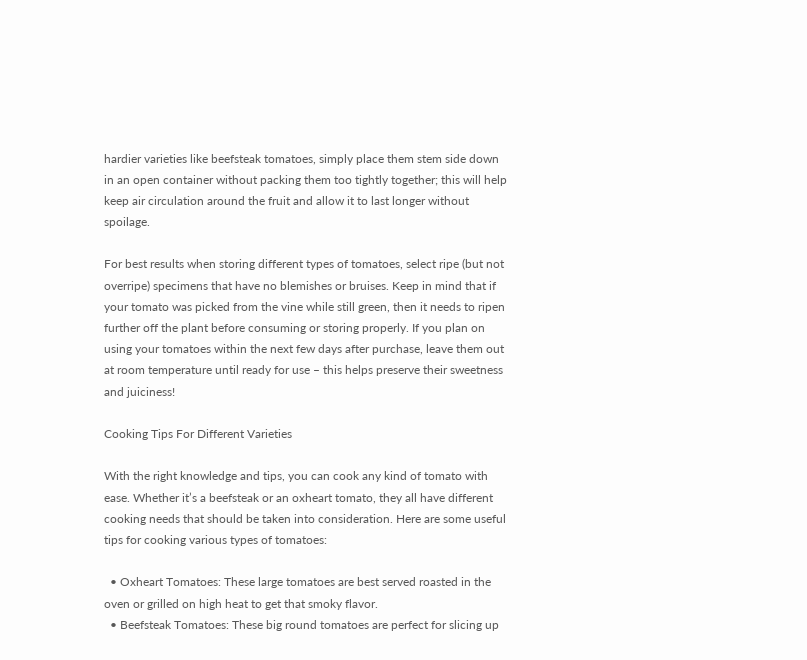hardier varieties like beefsteak tomatoes, simply place them stem side down in an open container without packing them too tightly together; this will help keep air circulation around the fruit and allow it to last longer without spoilage.

For best results when storing different types of tomatoes, select ripe (but not overripe) specimens that have no blemishes or bruises. Keep in mind that if your tomato was picked from the vine while still green, then it needs to ripen further off the plant before consuming or storing properly. If you plan on using your tomatoes within the next few days after purchase, leave them out at room temperature until ready for use – this helps preserve their sweetness and juiciness!

Cooking Tips For Different Varieties

With the right knowledge and tips, you can cook any kind of tomato with ease. Whether it’s a beefsteak or an oxheart tomato, they all have different cooking needs that should be taken into consideration. Here are some useful tips for cooking various types of tomatoes:

  • Oxheart Tomatoes: These large tomatoes are best served roasted in the oven or grilled on high heat to get that smoky flavor.
  • Beefsteak Tomatoes: These big round tomatoes are perfect for slicing up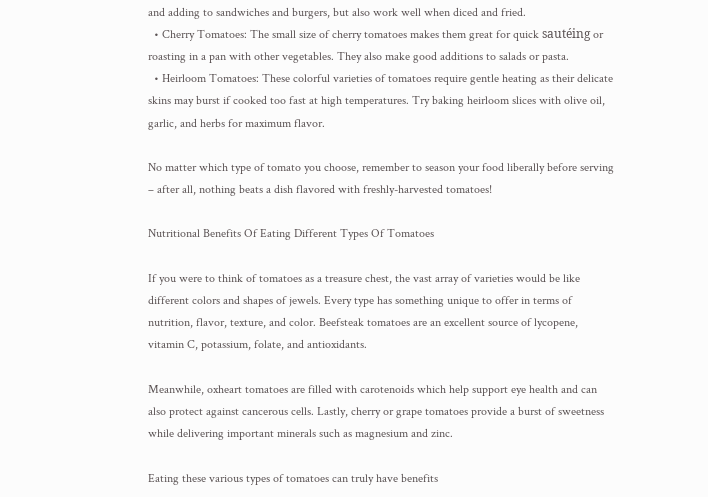and adding to sandwiches and burgers, but also work well when diced and fried.
  • Cherry Tomatoes: The small size of cherry tomatoes makes them great for quick sautéing or roasting in a pan with other vegetables. They also make good additions to salads or pasta.
  • Heirloom Tomatoes: These colorful varieties of tomatoes require gentle heating as their delicate skins may burst if cooked too fast at high temperatures. Try baking heirloom slices with olive oil, garlic, and herbs for maximum flavor.

No matter which type of tomato you choose, remember to season your food liberally before serving – after all, nothing beats a dish flavored with freshly-harvested tomatoes!

Nutritional Benefits Of Eating Different Types Of Tomatoes

If you were to think of tomatoes as a treasure chest, the vast array of varieties would be like different colors and shapes of jewels. Every type has something unique to offer in terms of nutrition, flavor, texture, and color. Beefsteak tomatoes are an excellent source of lycopene, vitamin C, potassium, folate, and antioxidants.

Meanwhile, oxheart tomatoes are filled with carotenoids which help support eye health and can also protect against cancerous cells. Lastly, cherry or grape tomatoes provide a burst of sweetness while delivering important minerals such as magnesium and zinc.

Eating these various types of tomatoes can truly have benefits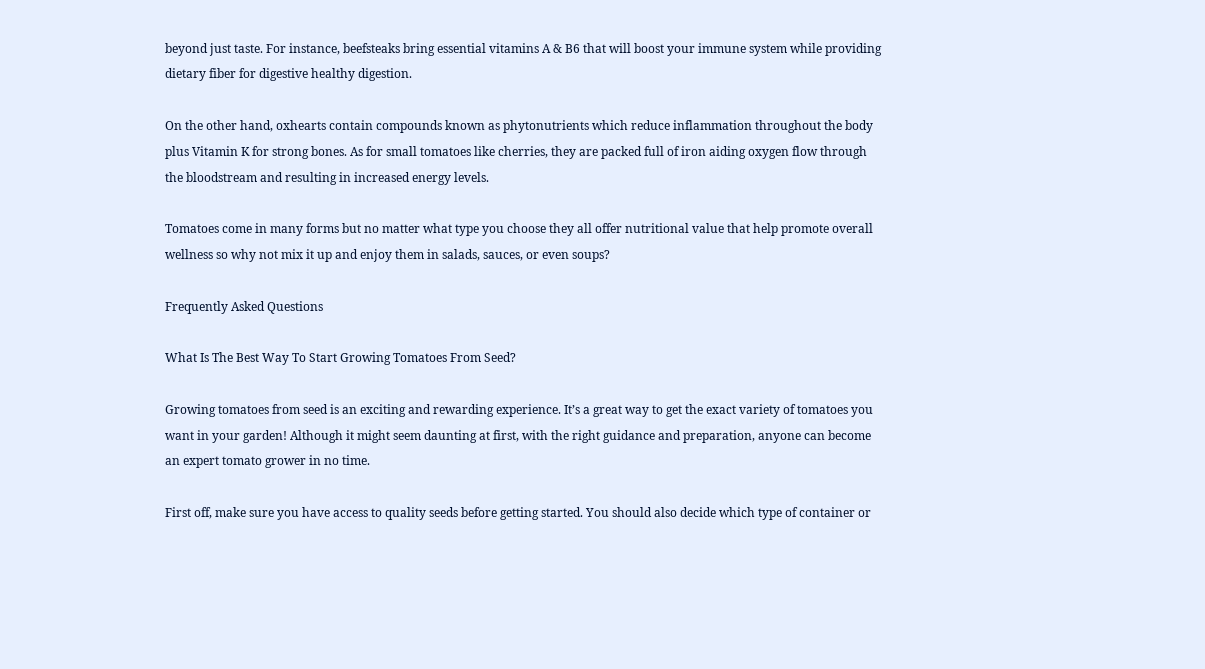beyond just taste. For instance, beefsteaks bring essential vitamins A & B6 that will boost your immune system while providing dietary fiber for digestive healthy digestion.

On the other hand, oxhearts contain compounds known as phytonutrients which reduce inflammation throughout the body plus Vitamin K for strong bones. As for small tomatoes like cherries, they are packed full of iron aiding oxygen flow through the bloodstream and resulting in increased energy levels.

Tomatoes come in many forms but no matter what type you choose they all offer nutritional value that help promote overall wellness so why not mix it up and enjoy them in salads, sauces, or even soups?

Frequently Asked Questions

What Is The Best Way To Start Growing Tomatoes From Seed?

Growing tomatoes from seed is an exciting and rewarding experience. It’s a great way to get the exact variety of tomatoes you want in your garden! Although it might seem daunting at first, with the right guidance and preparation, anyone can become an expert tomato grower in no time.

First off, make sure you have access to quality seeds before getting started. You should also decide which type of container or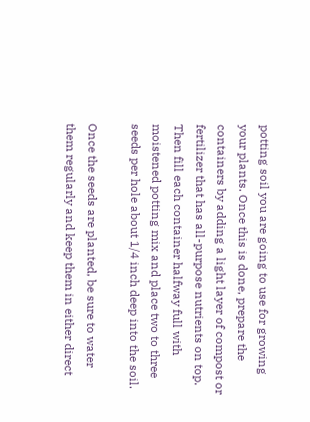potting soil you are going to use for growing your plants. Once this is done, prepare the containers by adding a light layer of compost or fertilizer that has all-purpose nutrients on top. Then fill each container halfway full with moistened potting mix and place two to three seeds per hole about 1/4 inch deep into the soil.

Once the seeds are planted, be sure to water them regularly and keep them in either direct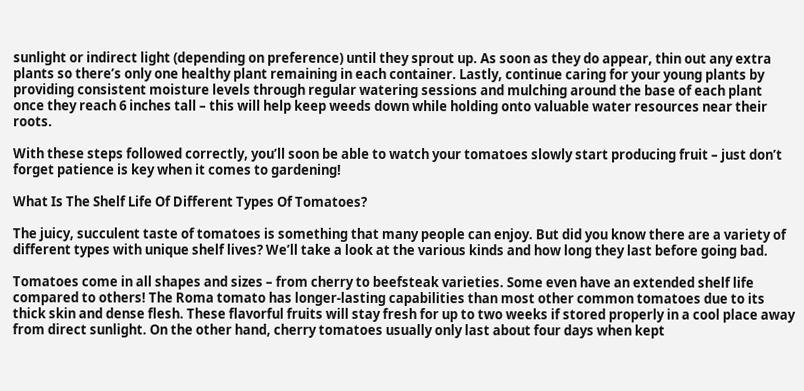sunlight or indirect light (depending on preference) until they sprout up. As soon as they do appear, thin out any extra plants so there’s only one healthy plant remaining in each container. Lastly, continue caring for your young plants by providing consistent moisture levels through regular watering sessions and mulching around the base of each plant once they reach 6 inches tall – this will help keep weeds down while holding onto valuable water resources near their roots.

With these steps followed correctly, you’ll soon be able to watch your tomatoes slowly start producing fruit – just don’t forget patience is key when it comes to gardening!

What Is The Shelf Life Of Different Types Of Tomatoes?

The juicy, succulent taste of tomatoes is something that many people can enjoy. But did you know there are a variety of different types with unique shelf lives? We’ll take a look at the various kinds and how long they last before going bad.

Tomatoes come in all shapes and sizes – from cherry to beefsteak varieties. Some even have an extended shelf life compared to others! The Roma tomato has longer-lasting capabilities than most other common tomatoes due to its thick skin and dense flesh. These flavorful fruits will stay fresh for up to two weeks if stored properly in a cool place away from direct sunlight. On the other hand, cherry tomatoes usually only last about four days when kept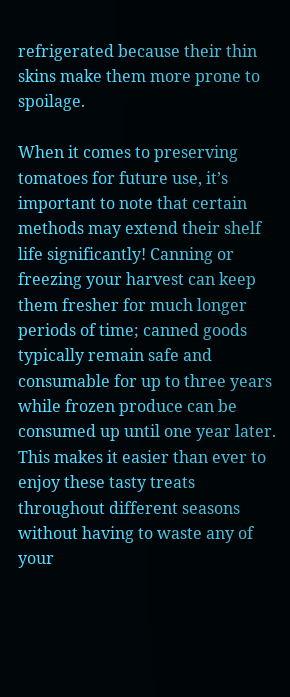refrigerated because their thin skins make them more prone to spoilage.

When it comes to preserving tomatoes for future use, it’s important to note that certain methods may extend their shelf life significantly! Canning or freezing your harvest can keep them fresher for much longer periods of time; canned goods typically remain safe and consumable for up to three years while frozen produce can be consumed up until one year later. This makes it easier than ever to enjoy these tasty treats throughout different seasons without having to waste any of your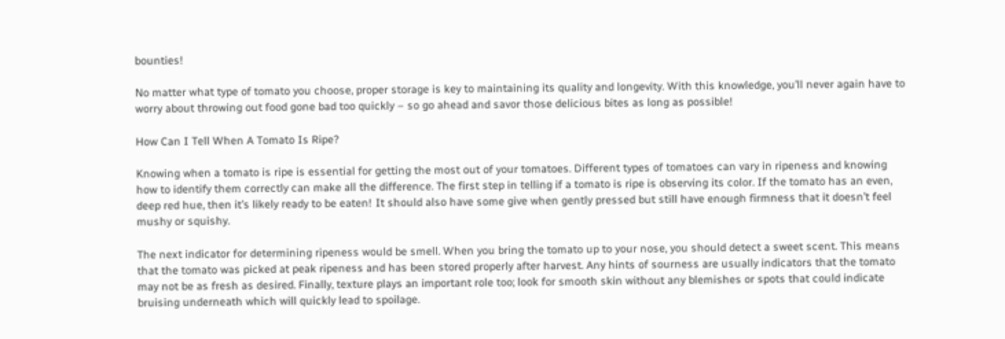bounties!

No matter what type of tomato you choose, proper storage is key to maintaining its quality and longevity. With this knowledge, you’ll never again have to worry about throwing out food gone bad too quickly – so go ahead and savor those delicious bites as long as possible!

How Can I Tell When A Tomato Is Ripe?

Knowing when a tomato is ripe is essential for getting the most out of your tomatoes. Different types of tomatoes can vary in ripeness and knowing how to identify them correctly can make all the difference. The first step in telling if a tomato is ripe is observing its color. If the tomato has an even, deep red hue, then it’s likely ready to be eaten! It should also have some give when gently pressed but still have enough firmness that it doesn’t feel mushy or squishy.

The next indicator for determining ripeness would be smell. When you bring the tomato up to your nose, you should detect a sweet scent. This means that the tomato was picked at peak ripeness and has been stored properly after harvest. Any hints of sourness are usually indicators that the tomato may not be as fresh as desired. Finally, texture plays an important role too; look for smooth skin without any blemishes or spots that could indicate bruising underneath which will quickly lead to spoilage.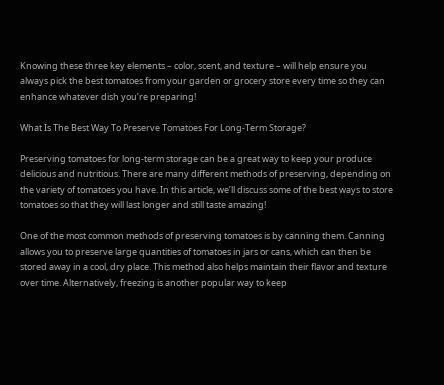Knowing these three key elements – color, scent, and texture – will help ensure you always pick the best tomatoes from your garden or grocery store every time so they can enhance whatever dish you’re preparing!

What Is The Best Way To Preserve Tomatoes For Long-Term Storage?

Preserving tomatoes for long-term storage can be a great way to keep your produce delicious and nutritious. There are many different methods of preserving, depending on the variety of tomatoes you have. In this article, we’ll discuss some of the best ways to store tomatoes so that they will last longer and still taste amazing!

One of the most common methods of preserving tomatoes is by canning them. Canning allows you to preserve large quantities of tomatoes in jars or cans, which can then be stored away in a cool, dry place. This method also helps maintain their flavor and texture over time. Alternatively, freezing is another popular way to keep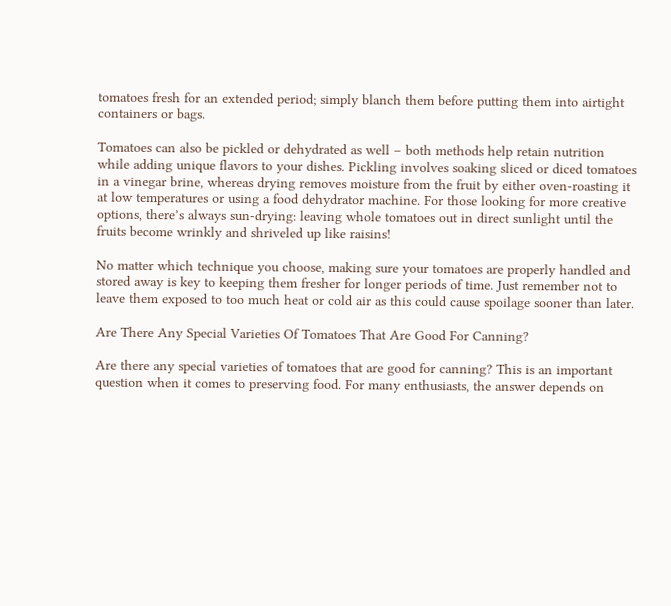tomatoes fresh for an extended period; simply blanch them before putting them into airtight containers or bags.

Tomatoes can also be pickled or dehydrated as well – both methods help retain nutrition while adding unique flavors to your dishes. Pickling involves soaking sliced or diced tomatoes in a vinegar brine, whereas drying removes moisture from the fruit by either oven-roasting it at low temperatures or using a food dehydrator machine. For those looking for more creative options, there’s always sun-drying: leaving whole tomatoes out in direct sunlight until the fruits become wrinkly and shriveled up like raisins!

No matter which technique you choose, making sure your tomatoes are properly handled and stored away is key to keeping them fresher for longer periods of time. Just remember not to leave them exposed to too much heat or cold air as this could cause spoilage sooner than later.

Are There Any Special Varieties Of Tomatoes That Are Good For Canning?

Are there any special varieties of tomatoes that are good for canning? This is an important question when it comes to preserving food. For many enthusiasts, the answer depends on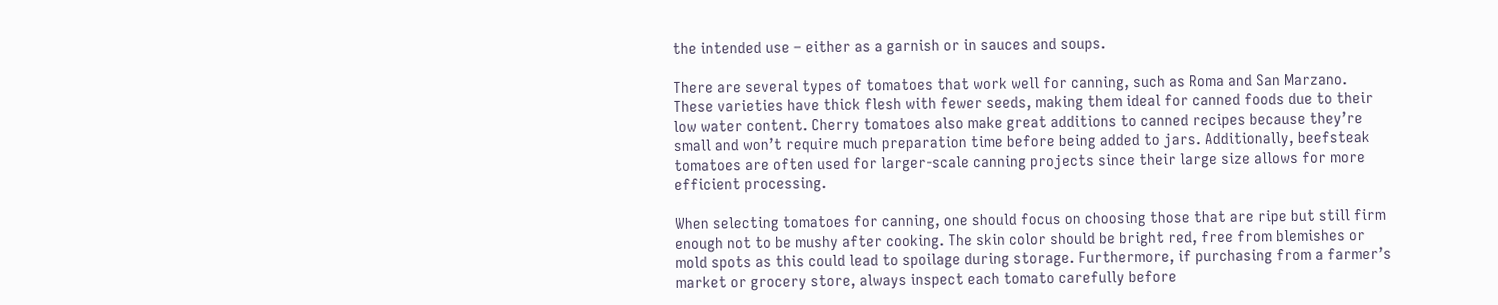the intended use – either as a garnish or in sauces and soups.

There are several types of tomatoes that work well for canning, such as Roma and San Marzano. These varieties have thick flesh with fewer seeds, making them ideal for canned foods due to their low water content. Cherry tomatoes also make great additions to canned recipes because they’re small and won’t require much preparation time before being added to jars. Additionally, beefsteak tomatoes are often used for larger-scale canning projects since their large size allows for more efficient processing.

When selecting tomatoes for canning, one should focus on choosing those that are ripe but still firm enough not to be mushy after cooking. The skin color should be bright red, free from blemishes or mold spots as this could lead to spoilage during storage. Furthermore, if purchasing from a farmer’s market or grocery store, always inspect each tomato carefully before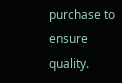purchase to ensure quality.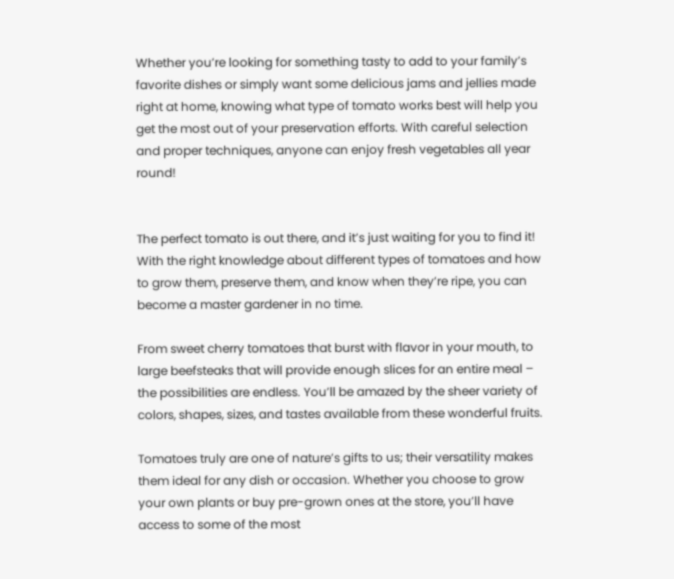Whether you’re looking for something tasty to add to your family’s favorite dishes or simply want some delicious jams and jellies made right at home, knowing what type of tomato works best will help you get the most out of your preservation efforts. With careful selection and proper techniques, anyone can enjoy fresh vegetables all year round!


The perfect tomato is out there, and it’s just waiting for you to find it! With the right knowledge about different types of tomatoes and how to grow them, preserve them, and know when they’re ripe, you can become a master gardener in no time.

From sweet cherry tomatoes that burst with flavor in your mouth, to large beefsteaks that will provide enough slices for an entire meal – the possibilities are endless. You’ll be amazed by the sheer variety of colors, shapes, sizes, and tastes available from these wonderful fruits.

Tomatoes truly are one of nature’s gifts to us; their versatility makes them ideal for any dish or occasion. Whether you choose to grow your own plants or buy pre-grown ones at the store, you’ll have access to some of the most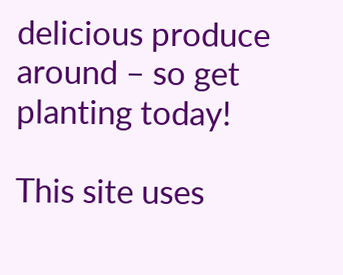delicious produce around – so get planting today!

This site uses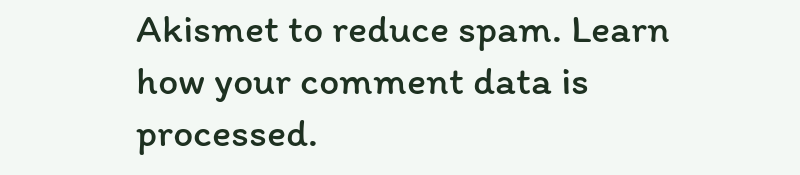Akismet to reduce spam. Learn how your comment data is processed.